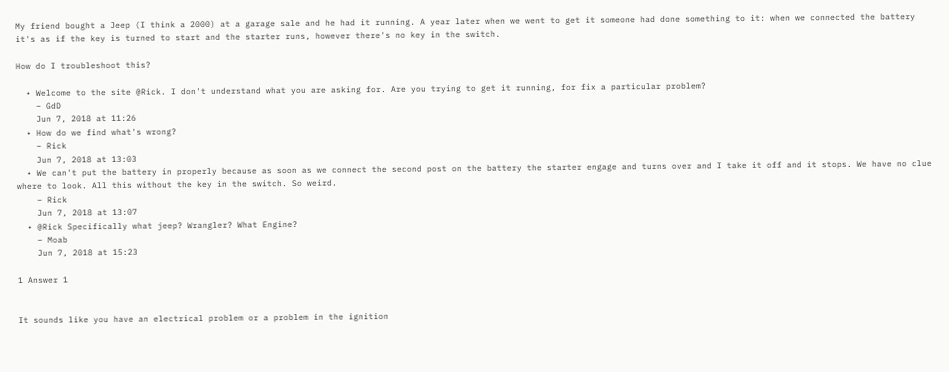My friend bought a Jeep (I think a 2000) at a garage sale and he had it running. A year later when we went to get it someone had done something to it: when we connected the battery it's as if the key is turned to start and the starter runs, however there's no key in the switch.

How do I troubleshoot this?

  • Welcome to the site @Rick. I don't understand what you are asking for. Are you trying to get it running, for fix a particular problem?
    – GdD
    Jun 7, 2018 at 11:26
  • How do we find what's wrong?
    – Rick
    Jun 7, 2018 at 13:03
  • We can't put the battery in properly because as soon as we connect the second post on the battery the starter engage and turns over and I take it off and it stops. We have no clue where to look. All this without the key in the switch. So weird.
    – Rick
    Jun 7, 2018 at 13:07
  • @Rick Specifically what jeep? Wrangler? What Engine?
    – Moab
    Jun 7, 2018 at 15:23

1 Answer 1


It sounds like you have an electrical problem or a problem in the ignition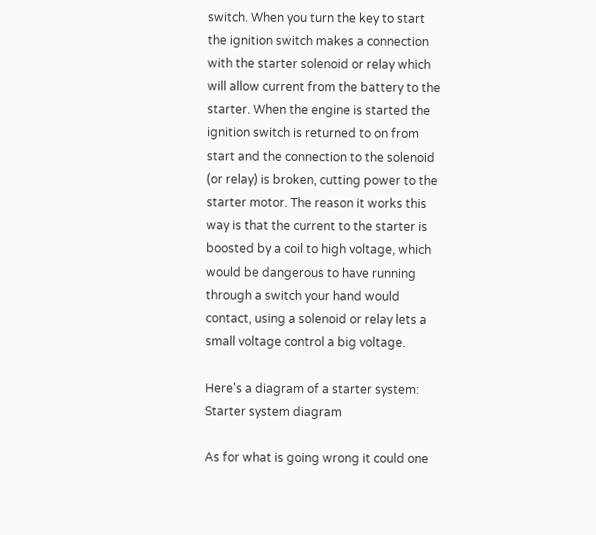switch. When you turn the key to start the ignition switch makes a connection with the starter solenoid or relay which will allow current from the battery to the starter. When the engine is started the ignition switch is returned to on from start and the connection to the solenoid (or relay) is broken, cutting power to the starter motor. The reason it works this way is that the current to the starter is boosted by a coil to high voltage, which would be dangerous to have running through a switch your hand would contact, using a solenoid or relay lets a small voltage control a big voltage.

Here's a diagram of a starter system: Starter system diagram

As for what is going wrong it could one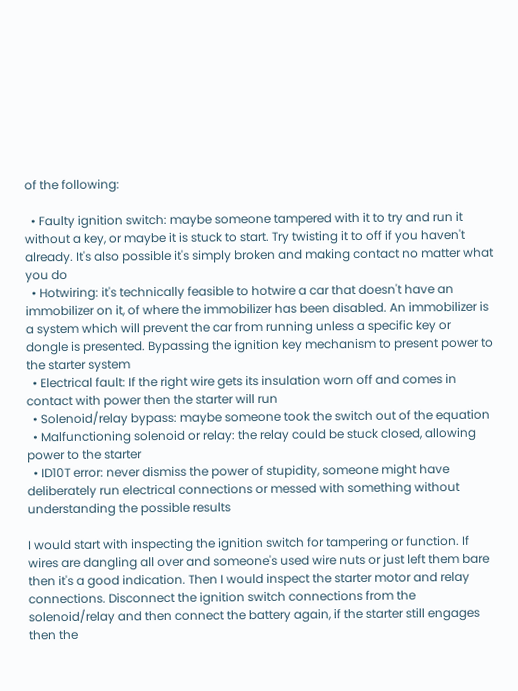of the following:

  • Faulty ignition switch: maybe someone tampered with it to try and run it without a key, or maybe it is stuck to start. Try twisting it to off if you haven't already. It's also possible it's simply broken and making contact no matter what you do
  • Hotwiring: it's technically feasible to hotwire a car that doesn't have an immobilizer on it, of where the immobilizer has been disabled. An immobilizer is a system which will prevent the car from running unless a specific key or dongle is presented. Bypassing the ignition key mechanism to present power to the starter system
  • Electrical fault: If the right wire gets its insulation worn off and comes in contact with power then the starter will run
  • Solenoid/relay bypass: maybe someone took the switch out of the equation
  • Malfunctioning solenoid or relay: the relay could be stuck closed, allowing power to the starter
  • ID10T error: never dismiss the power of stupidity, someone might have deliberately run electrical connections or messed with something without understanding the possible results

I would start with inspecting the ignition switch for tampering or function. If wires are dangling all over and someone's used wire nuts or just left them bare then it's a good indication. Then I would inspect the starter motor and relay connections. Disconnect the ignition switch connections from the solenoid/relay and then connect the battery again, if the starter still engages then the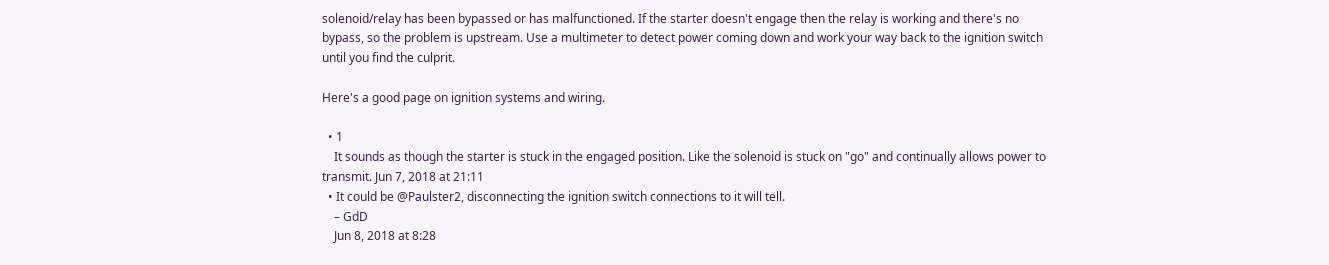solenoid/relay has been bypassed or has malfunctioned. If the starter doesn't engage then the relay is working and there's no bypass, so the problem is upstream. Use a multimeter to detect power coming down and work your way back to the ignition switch until you find the culprit.

Here's a good page on ignition systems and wiring.

  • 1
    It sounds as though the starter is stuck in the engaged position. Like the solenoid is stuck on "go" and continually allows power to transmit. Jun 7, 2018 at 21:11
  • It could be @Paulster2, disconnecting the ignition switch connections to it will tell.
    – GdD
    Jun 8, 2018 at 8:28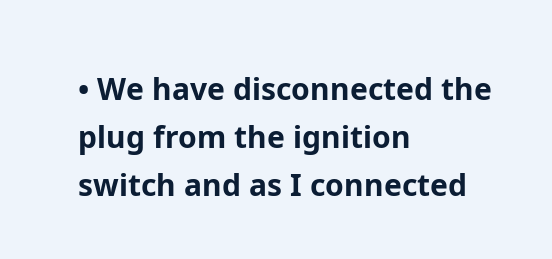• We have disconnected the plug from the ignition switch and as I connected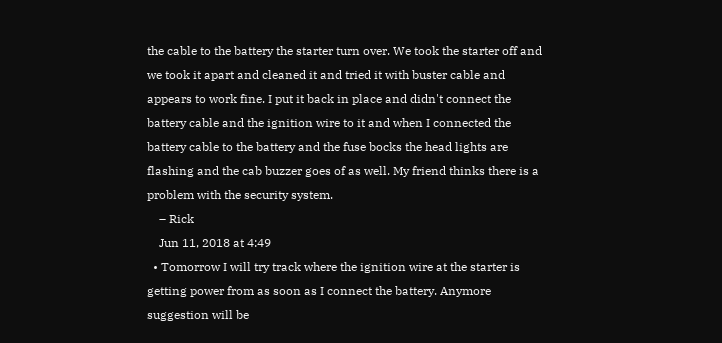the cable to the battery the starter turn over. We took the starter off and we took it apart and cleaned it and tried it with buster cable and appears to work fine. I put it back in place and didn't connect the battery cable and the ignition wire to it and when I connected the battery cable to the battery and the fuse bocks the head lights are flashing and the cab buzzer goes of as well. My friend thinks there is a problem with the security system.
    – Rick
    Jun 11, 2018 at 4:49
  • Tomorrow I will try track where the ignition wire at the starter is getting power from as soon as I connect the battery. Anymore suggestion will be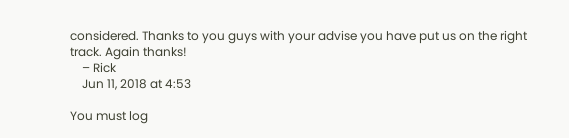considered. Thanks to you guys with your advise you have put us on the right track. Again thanks!
    – Rick
    Jun 11, 2018 at 4:53

You must log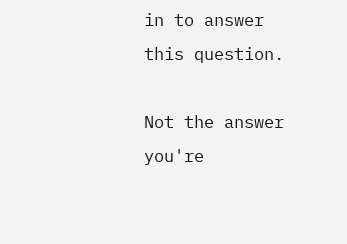in to answer this question.

Not the answer you're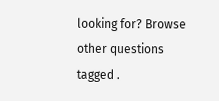looking for? Browse other questions tagged .